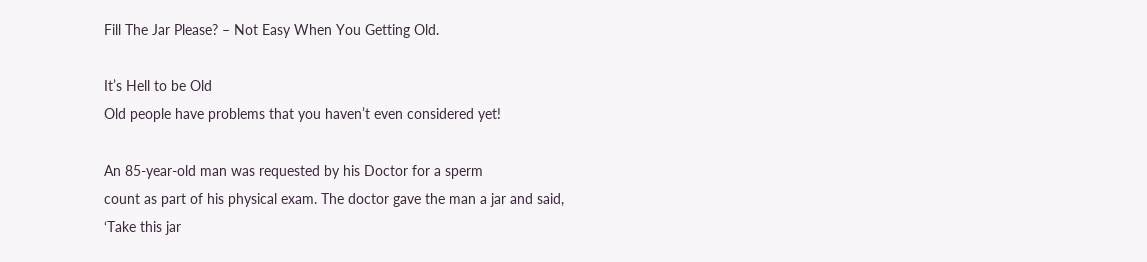Fill The Jar Please? – Not Easy When You Getting Old.

It’s Hell to be Old
Old people have problems that you haven’t even considered yet!

An 85-year-old man was requested by his Doctor for a sperm
count as part of his physical exam. The doctor gave the man a jar and said,
‘Take this jar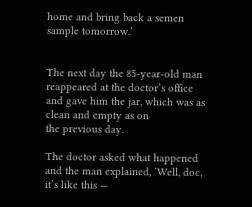home and bring back a semen sample tomorrow.’


The next day the 85-year-old man reappeared at the doctor’s office
and gave him the jar, which was as clean and empty as on
the previous day.

The doctor asked what happened and the man explained, ‘Well, doc,
it’s like this —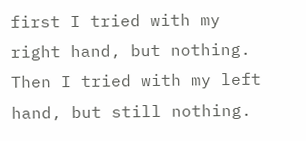first I tried with my right hand, but nothing.
Then I tried with my left hand, but still nothing.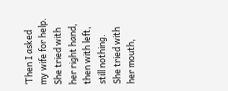‘Then I asked my wife for help. She tried with her right hand,
then with left, still nothing.
She tried with her mouth,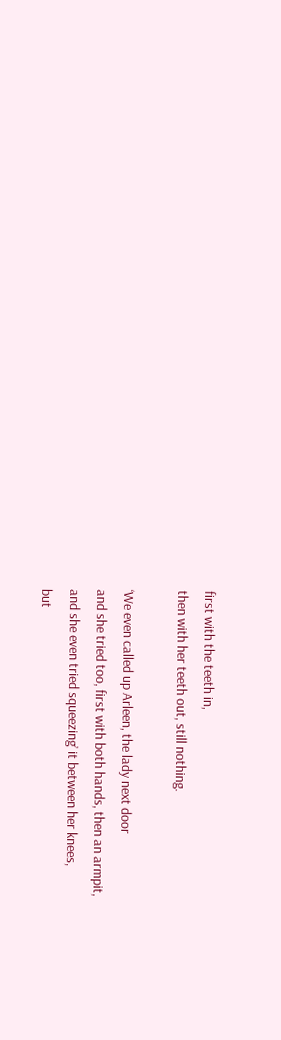first with the teeth in,
then with her teeth out, still nothing.

‘We even called up Arleen, the lady next door
and she tried too, first with both hands, then an armpit,
and she even tried squeezing’ it between her knees,
but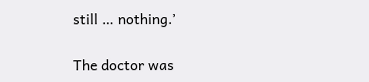still … nothing.’

The doctor was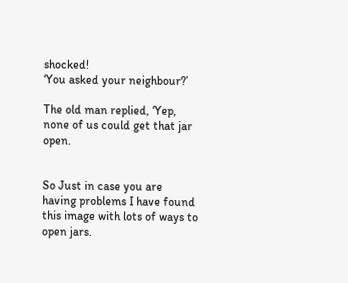shocked!
‘You asked your neighbour?’

The old man replied, ‘Yep,
none of us could get that jar open.


So Just in case you are having problems I have found this image with lots of ways to open jars.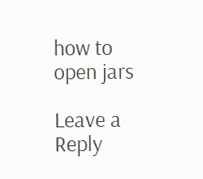how to open jars

Leave a Reply